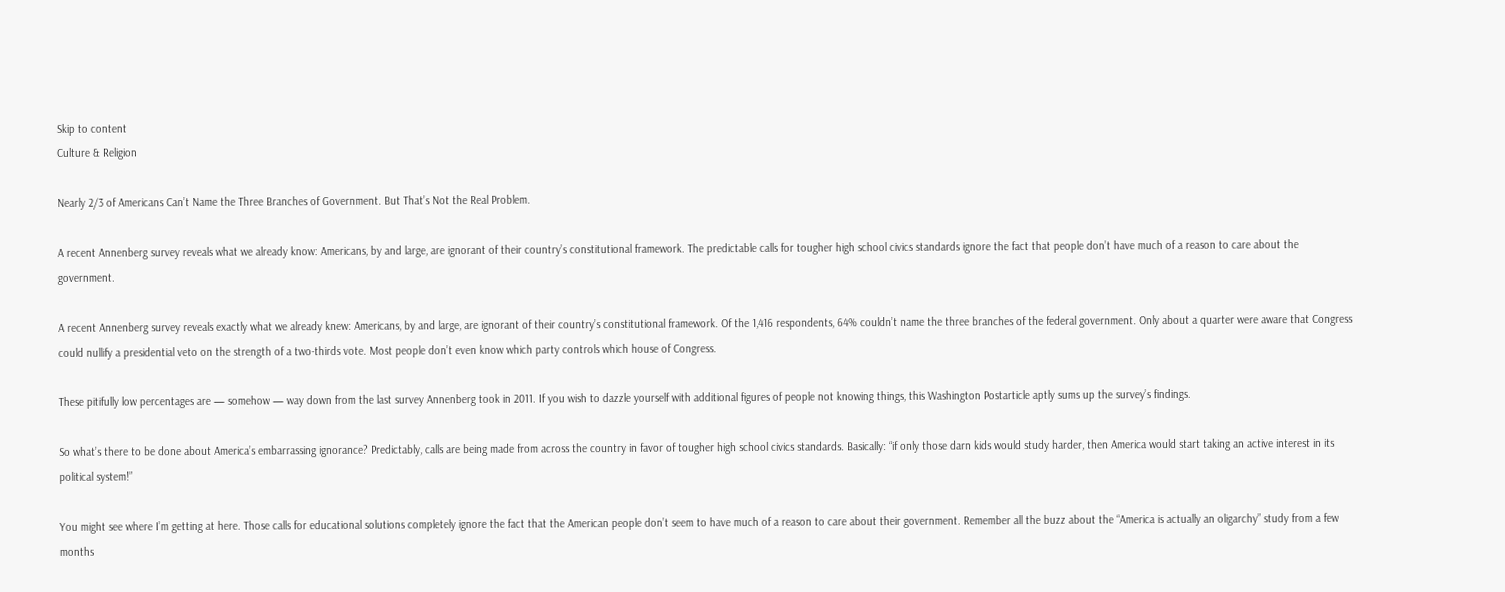Skip to content
Culture & Religion

Nearly 2/3 of Americans Can’t Name the Three Branches of Government. But That’s Not the Real Problem.

A recent Annenberg survey reveals what we already know: Americans, by and large, are ignorant of their country’s constitutional framework. The predictable calls for tougher high school civics standards ignore the fact that people don’t have much of a reason to care about the government.

A recent Annenberg survey reveals exactly what we already knew: Americans, by and large, are ignorant of their country’s constitutional framework. Of the 1,416 respondents, 64% couldn’t name the three branches of the federal government. Only about a quarter were aware that Congress could nullify a presidential veto on the strength of a two-thirds vote. Most people don’t even know which party controls which house of Congress.

These pitifully low percentages are — somehow — way down from the last survey Annenberg took in 2011. If you wish to dazzle yourself with additional figures of people not knowing things, this Washington Postarticle aptly sums up the survey’s findings.

So what’s there to be done about America’s embarrassing ignorance? Predictably, calls are being made from across the country in favor of tougher high school civics standards. Basically: “if only those darn kids would study harder, then America would start taking an active interest in its political system!”

You might see where I’m getting at here. Those calls for educational solutions completely ignore the fact that the American people don’t seem to have much of a reason to care about their government. Remember all the buzz about the “America is actually an oligarchy” study from a few months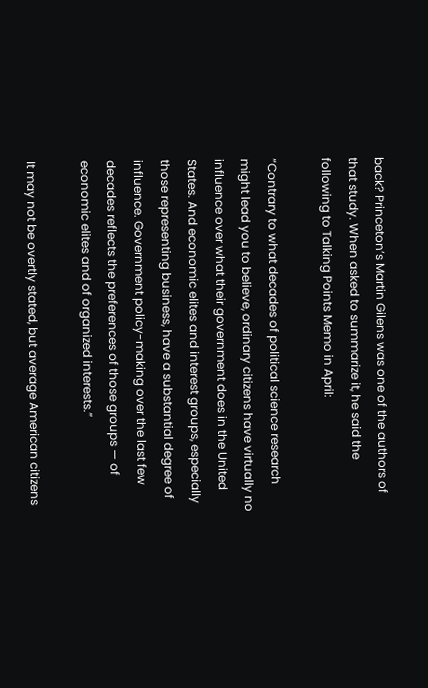back? Princeton’s Martin Gilens was one of the authors of that study. When asked to summarize it, he said the following to Talking Points Memo in April:

“Contrary to what decades of political science research might lead you to believe, ordinary citizens have virtually no influence over what their government does in the United States. And economic elites and interest groups, especially those representing business, have a substantial degree of influence. Government policy-making over the last few decades reflects the preferences of those groups — of economic elites and of organized interests.”

It may not be overtly stated, but average American citizens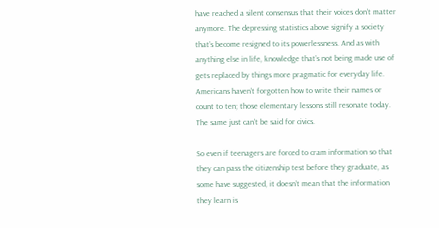have reached a silent consensus that their voices don’t matter anymore. The depressing statistics above signify a society that’s become resigned to its powerlessness. And as with anything else in life, knowledge that’s not being made use of gets replaced by things more pragmatic for everyday life. Americans haven’t forgotten how to write their names or count to ten; those elementary lessons still resonate today. The same just can’t be said for civics.

So even if teenagers are forced to cram information so that they can pass the citizenship test before they graduate, as some have suggested, it doesn’t mean that the information they learn is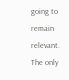going to remain relevant. The only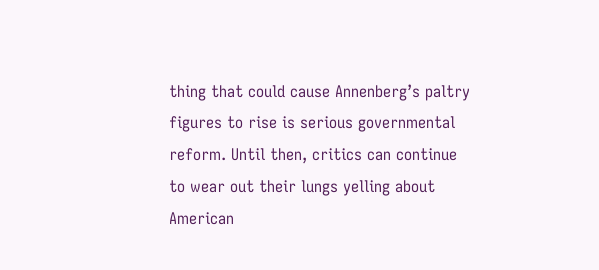thing that could cause Annenberg’s paltry figures to rise is serious governmental reform. Until then, critics can continue to wear out their lungs yelling about American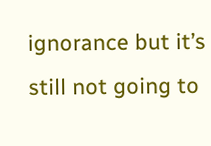ignorance but it’s still not going to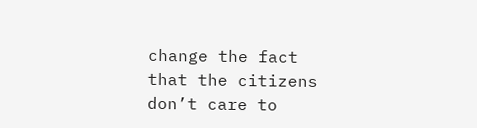change the fact that the citizens don’t care to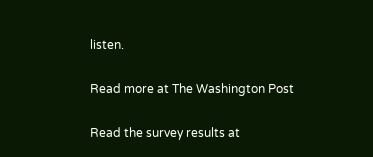listen.

Read more at The Washington Post

Read the survey results at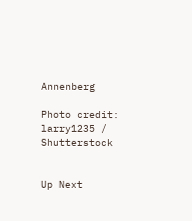Annenberg

Photo credit: larry1235 / Shutterstock


Up Next